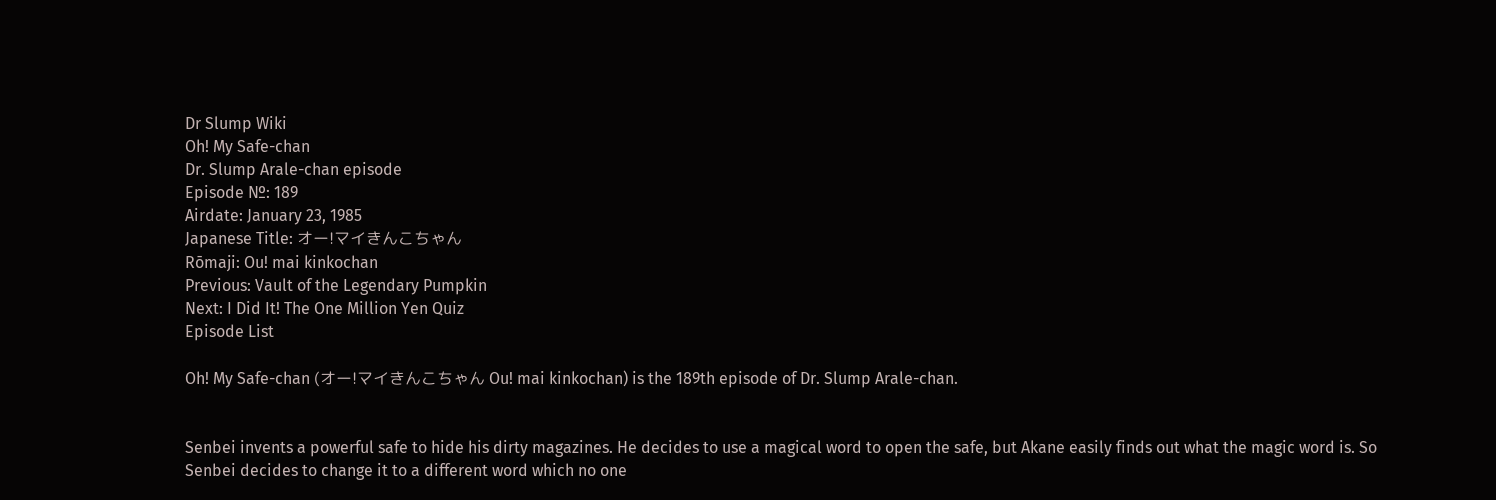Dr Slump Wiki
Oh! My Safe-chan
Dr. Slump Arale-chan episode
Episode №: 189
Airdate: January 23, 1985
Japanese Title: オー!マイきんこちゃん
Rōmaji: Ou! mai kinkochan
Previous: Vault of the Legendary Pumpkin
Next: I Did It! The One Million Yen Quiz
Episode List

Oh! My Safe-chan (オー!マイきんこちゃん Ou! mai kinkochan) is the 189th episode of Dr. Slump Arale-chan.


Senbei invents a powerful safe to hide his dirty magazines. He decides to use a magical word to open the safe, but Akane easily finds out what the magic word is. So Senbei decides to change it to a different word which no one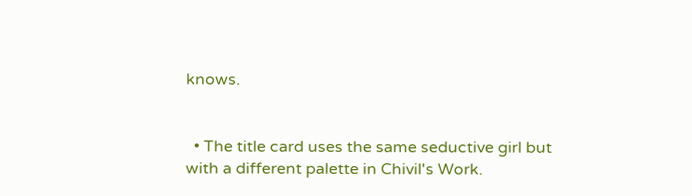knows.


  • The title card uses the same seductive girl but with a different palette in Chivil's Work.